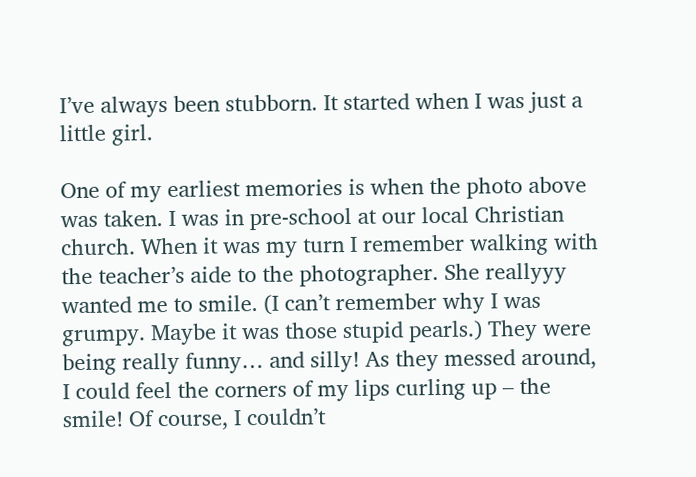I’ve always been stubborn. It started when I was just a little girl.

One of my earliest memories is when the photo above was taken. I was in pre-school at our local Christian church. When it was my turn I remember walking with the teacher’s aide to the photographer. She reallyyy wanted me to smile. (I can’t remember why I was grumpy. Maybe it was those stupid pearls.) They were being really funny… and silly! As they messed around, I could feel the corners of my lips curling up – the smile! Of course, I couldn’t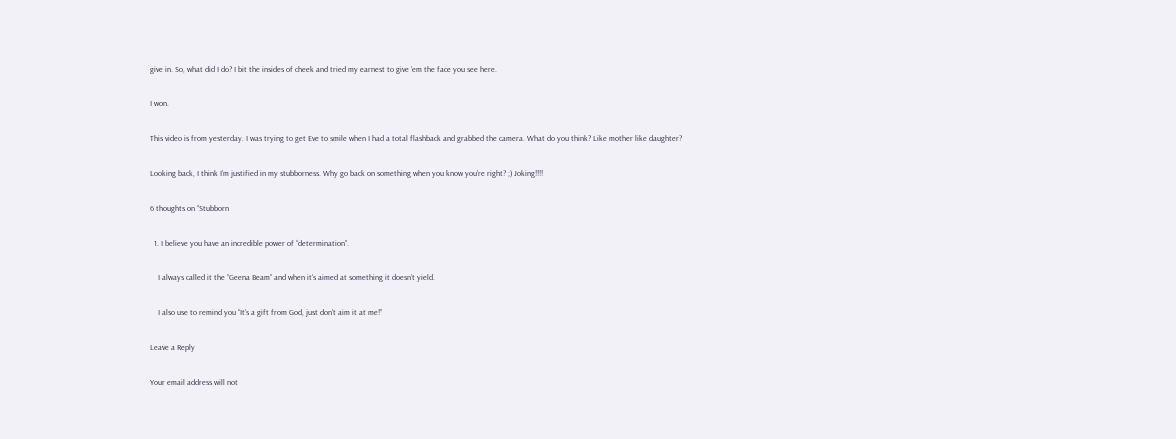give in. So, what did I do? I bit the insides of cheek and tried my earnest to give ’em the face you see here.

I won.

This video is from yesterday. I was trying to get Eve to smile when I had a total flashback and grabbed the camera. What do you think? Like mother like daughter?

Looking back, I think I’m justified in my stubborness. Why go back on something when you know you’re right? ;) Joking!!!!

6 thoughts on “Stubborn

  1. I believe you have an incredible power of “determination”.

    I always called it the “Geena Beam” and when it’s aimed at something it doesn’t yield.

    I also use to remind you “It’s a gift from God, just don’t aim it at me!”

Leave a Reply

Your email address will not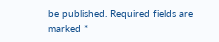be published. Required fields are marked *